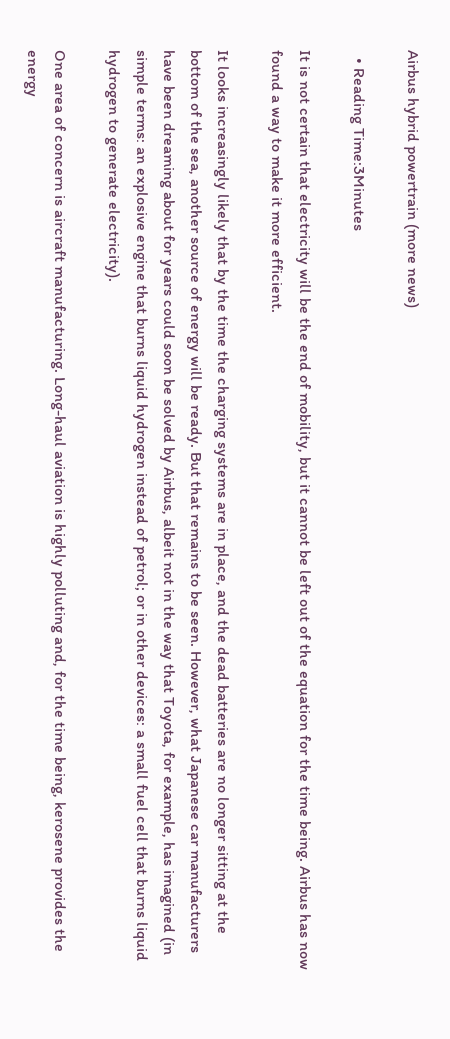Airbus hybrid powertrain (more news)

  • Reading Time:3Minutes

It is not certain that electricity will be the end of mobility, but it cannot be left out of the equation for the time being. Airbus has now found a way to make it more efficient.

It looks increasingly likely that by the time the charging systems are in place, and the dead batteries are no longer sitting at the bottom of the sea, another source of energy will be ready. But that remains to be seen. However, what Japanese car manufacturers have been dreaming about for years could soon be solved by Airbus, albeit not in the way that Toyota, for example, has imagined (in simple terms: an explosive engine that burns liquid hydrogen instead of petrol; or in other devices: a small fuel cell that burns liquid hydrogen to generate electricity).

One area of concern is aircraft manufacturing. Long-haul aviation is highly polluting and, for the time being, kerosene provides the energy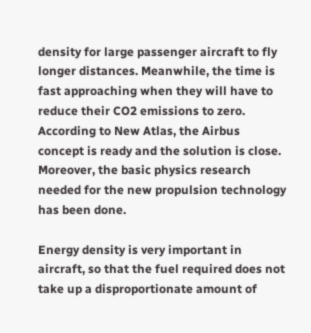density for large passenger aircraft to fly longer distances. Meanwhile, the time is fast approaching when they will have to reduce their CO2 emissions to zero. According to New Atlas, the Airbus concept is ready and the solution is close. Moreover, the basic physics research needed for the new propulsion technology has been done.

Energy density is very important in aircraft, so that the fuel required does not take up a disproportionate amount of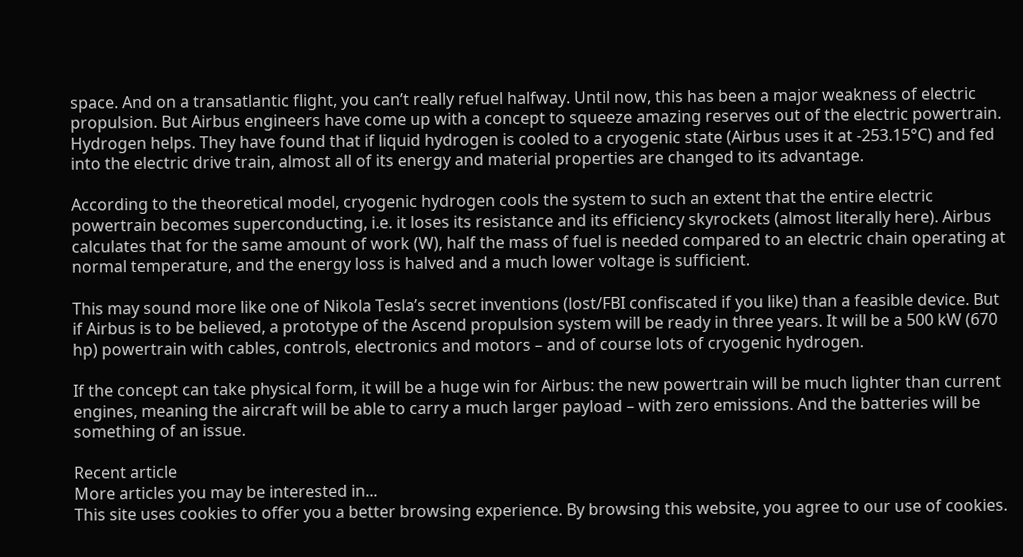space. And on a transatlantic flight, you can’t really refuel halfway. Until now, this has been a major weakness of electric propulsion. But Airbus engineers have come up with a concept to squeeze amazing reserves out of the electric powertrain. Hydrogen helps. They have found that if liquid hydrogen is cooled to a cryogenic state (Airbus uses it at -253.15°C) and fed into the electric drive train, almost all of its energy and material properties are changed to its advantage.

According to the theoretical model, cryogenic hydrogen cools the system to such an extent that the entire electric powertrain becomes superconducting, i.e. it loses its resistance and its efficiency skyrockets (almost literally here). Airbus calculates that for the same amount of work (W), half the mass of fuel is needed compared to an electric chain operating at normal temperature, and the energy loss is halved and a much lower voltage is sufficient.

This may sound more like one of Nikola Tesla’s secret inventions (lost/FBI confiscated if you like) than a feasible device. But if Airbus is to be believed, a prototype of the Ascend propulsion system will be ready in three years. It will be a 500 kW (670 hp) powertrain with cables, controls, electronics and motors – and of course lots of cryogenic hydrogen.

If the concept can take physical form, it will be a huge win for Airbus: the new powertrain will be much lighter than current engines, meaning the aircraft will be able to carry a much larger payload – with zero emissions. And the batteries will be something of an issue.

Recent article
More articles you may be interested in...
This site uses cookies to offer you a better browsing experience. By browsing this website, you agree to our use of cookies.